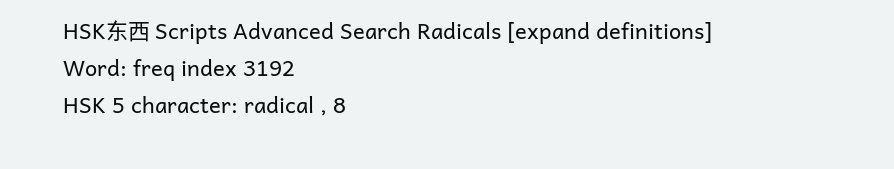HSK东西 Scripts Advanced Search Radicals [expand definitions]
Word: freq index 3192
HSK 5 character: radical , 8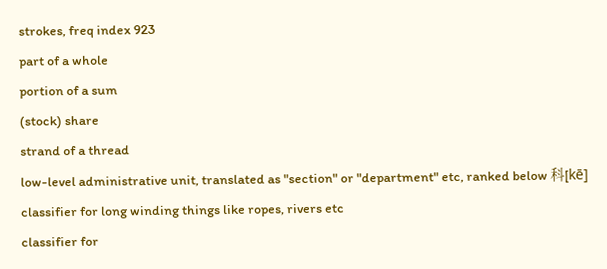strokes, freq index 923
part of a whole
portion of a sum
(stock) share
strand of a thread
low-level administrative unit, translated as "section" or "department" etc, ranked below 科[kē]
classifier for long winding things like ropes, rivers etc
classifier for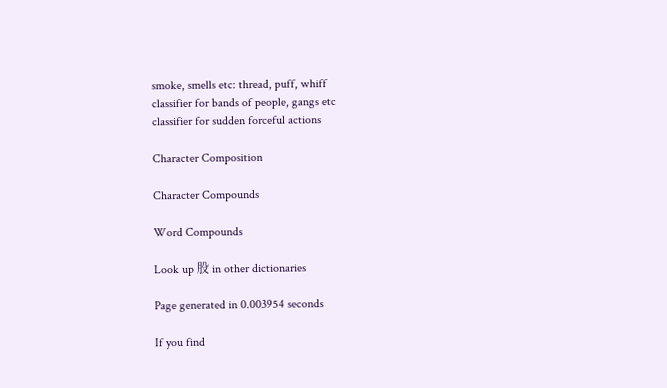smoke, smells etc: thread, puff, whiff
classifier for bands of people, gangs etc
classifier for sudden forceful actions

Character Composition

Character Compounds

Word Compounds

Look up 股 in other dictionaries

Page generated in 0.003954 seconds

If you find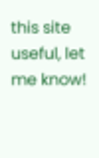this site useful, let me know!